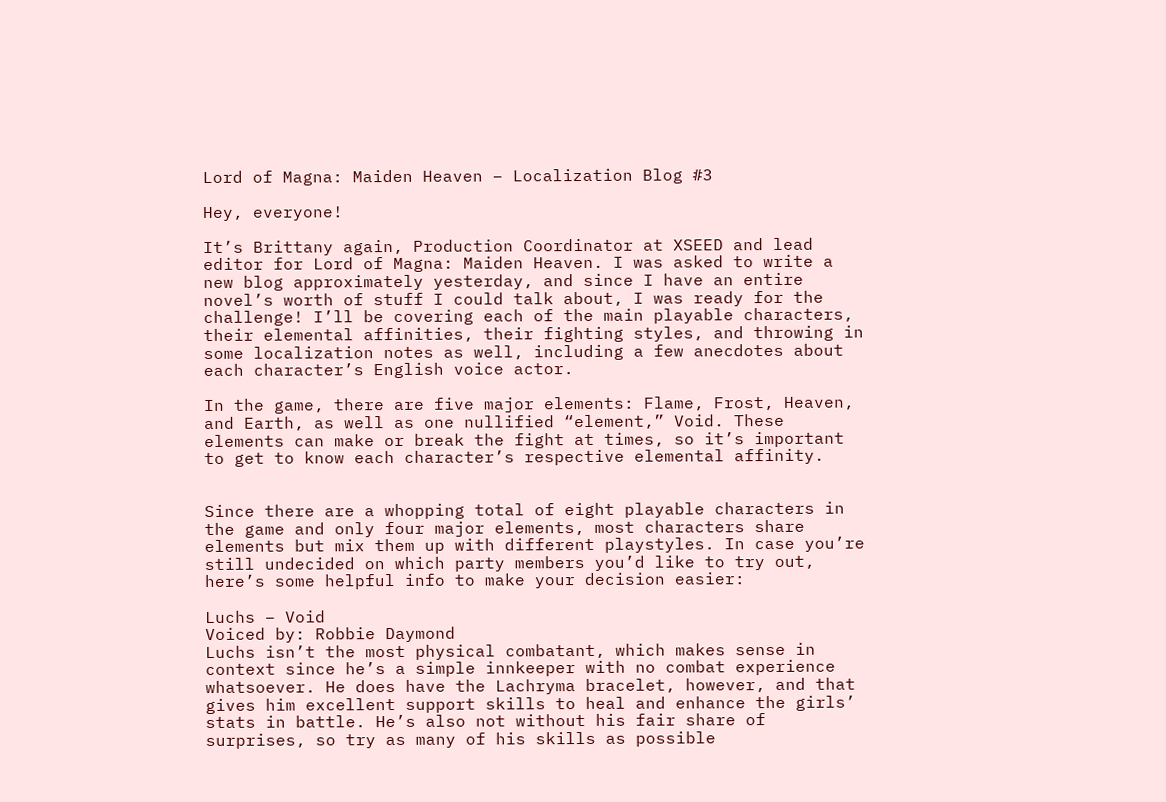Lord of Magna: Maiden Heaven – Localization Blog #3

Hey, everyone!

It’s Brittany again, Production Coordinator at XSEED and lead editor for Lord of Magna: Maiden Heaven. I was asked to write a new blog approximately yesterday, and since I have an entire novel’s worth of stuff I could talk about, I was ready for the challenge! I’ll be covering each of the main playable characters, their elemental affinities, their fighting styles, and throwing in some localization notes as well, including a few anecdotes about each character’s English voice actor.

In the game, there are five major elements: Flame, Frost, Heaven, and Earth, as well as one nullified “element,” Void. These elements can make or break the fight at times, so it’s important to get to know each character’s respective elemental affinity.


Since there are a whopping total of eight playable characters in the game and only four major elements, most characters share elements but mix them up with different playstyles. In case you’re still undecided on which party members you’d like to try out, here’s some helpful info to make your decision easier:

Luchs – Void
Voiced by: Robbie Daymond
Luchs isn’t the most physical combatant, which makes sense in context since he’s a simple innkeeper with no combat experience whatsoever. He does have the Lachryma bracelet, however, and that gives him excellent support skills to heal and enhance the girls’ stats in battle. He’s also not without his fair share of surprises, so try as many of his skills as possible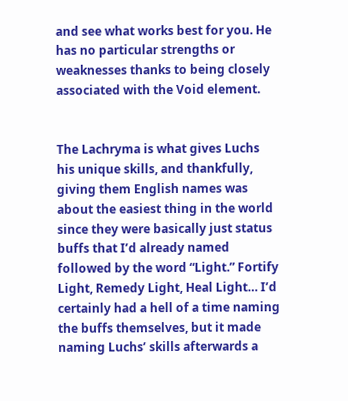and see what works best for you. He has no particular strengths or weaknesses thanks to being closely associated with the Void element.


The Lachryma is what gives Luchs his unique skills, and thankfully, giving them English names was about the easiest thing in the world since they were basically just status buffs that I’d already named followed by the word “Light.” Fortify Light, Remedy Light, Heal Light… I’d certainly had a hell of a time naming the buffs themselves, but it made naming Luchs’ skills afterwards a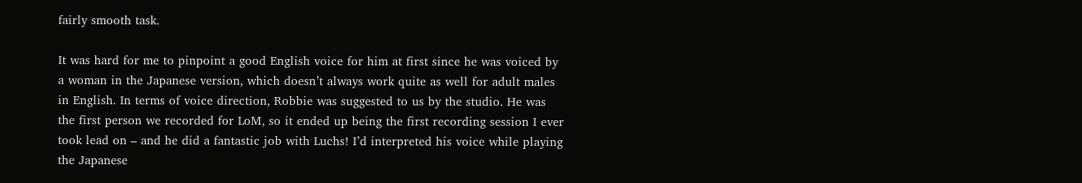fairly smooth task.

It was hard for me to pinpoint a good English voice for him at first since he was voiced by a woman in the Japanese version, which doesn’t always work quite as well for adult males in English. In terms of voice direction, Robbie was suggested to us by the studio. He was the first person we recorded for LoM, so it ended up being the first recording session I ever took lead on – and he did a fantastic job with Luchs! I’d interpreted his voice while playing the Japanese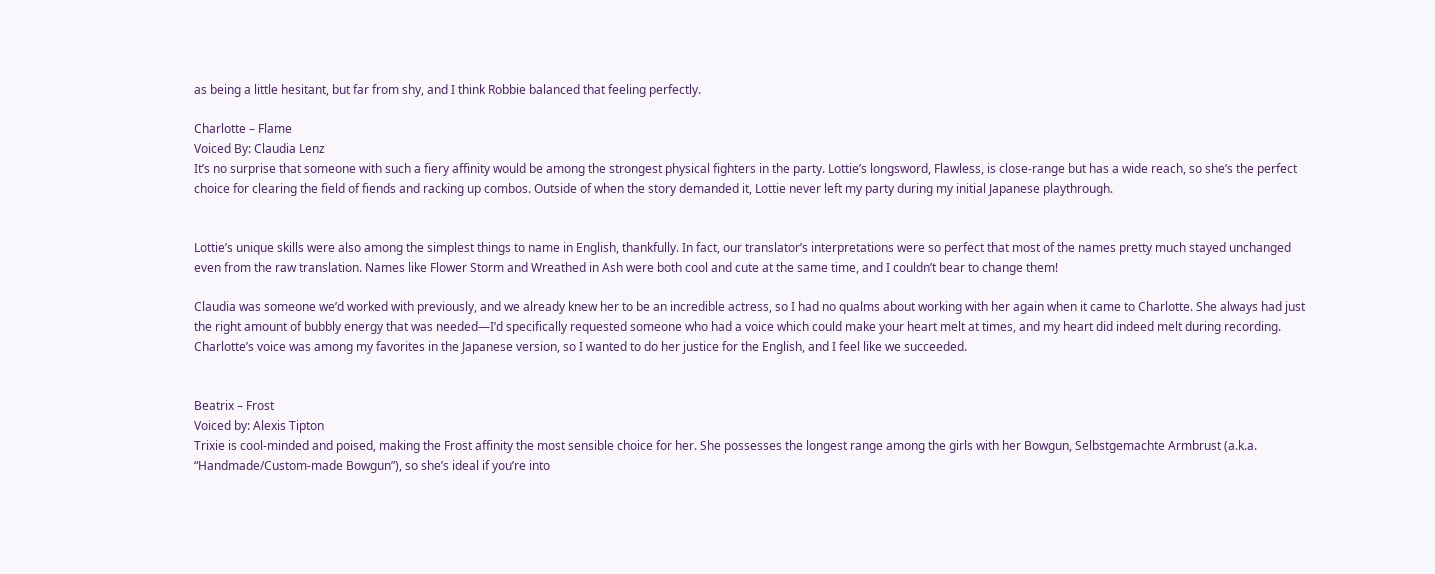as being a little hesitant, but far from shy, and I think Robbie balanced that feeling perfectly.

Charlotte – Flame
Voiced By: Claudia Lenz
It’s no surprise that someone with such a fiery affinity would be among the strongest physical fighters in the party. Lottie’s longsword, Flawless, is close-range but has a wide reach, so she’s the perfect choice for clearing the field of fiends and racking up combos. Outside of when the story demanded it, Lottie never left my party during my initial Japanese playthrough.


Lottie’s unique skills were also among the simplest things to name in English, thankfully. In fact, our translator’s interpretations were so perfect that most of the names pretty much stayed unchanged even from the raw translation. Names like Flower Storm and Wreathed in Ash were both cool and cute at the same time, and I couldn’t bear to change them!

Claudia was someone we’d worked with previously, and we already knew her to be an incredible actress, so I had no qualms about working with her again when it came to Charlotte. She always had just the right amount of bubbly energy that was needed—I’d specifically requested someone who had a voice which could make your heart melt at times, and my heart did indeed melt during recording. Charlotte’s voice was among my favorites in the Japanese version, so I wanted to do her justice for the English, and I feel like we succeeded.


Beatrix – Frost
Voiced by: Alexis Tipton
Trixie is cool-minded and poised, making the Frost affinity the most sensible choice for her. She possesses the longest range among the girls with her Bowgun, Selbstgemachte Armbrust (a.k.a. “Handmade/Custom-made Bowgun”), so she’s ideal if you’re into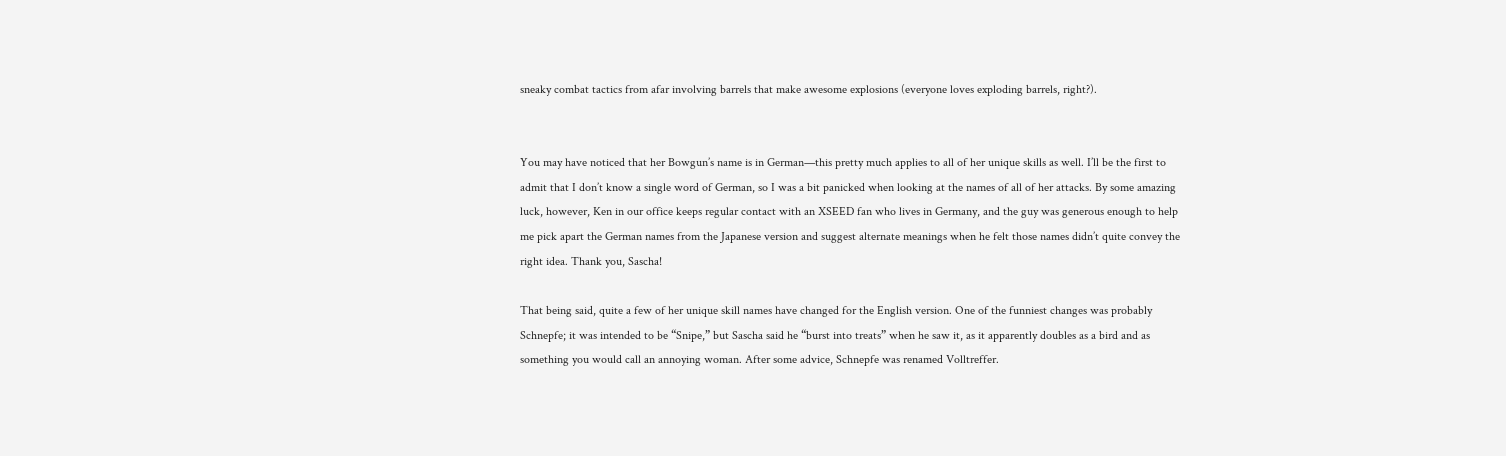sneaky combat tactics from afar involving barrels that make awesome explosions (everyone loves exploding barrels, right?).


You may have noticed that her Bowgun’s name is in German—this pretty much applies to all of her unique skills as well. I’ll be the first to admit that I don’t know a single word of German, so I was a bit panicked when looking at the names of all of her attacks. By some amazing luck, however, Ken in our office keeps regular contact with an XSEED fan who lives in Germany, and the guy was generous enough to help me pick apart the German names from the Japanese version and suggest alternate meanings when he felt those names didn’t quite convey the right idea. Thank you, Sascha!

That being said, quite a few of her unique skill names have changed for the English version. One of the funniest changes was probably Schnepfe; it was intended to be “Snipe,” but Sascha said he “burst into treats” when he saw it, as it apparently doubles as a bird and as something you would call an annoying woman. After some advice, Schnepfe was renamed Volltreffer.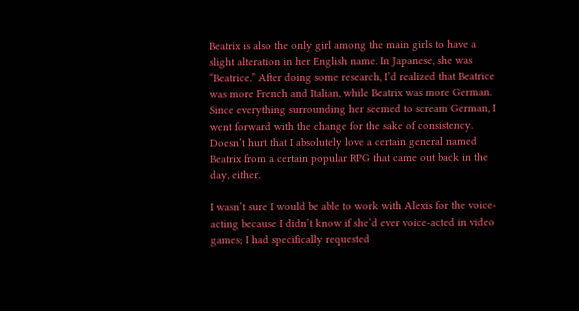Beatrix is also the only girl among the main girls to have a slight alteration in her English name. In Japanese, she was “Beatrice.” After doing some research, I’d realized that Beatrice was more French and Italian, while Beatrix was more German. Since everything surrounding her seemed to scream German, I went forward with the change for the sake of consistency. Doesn’t hurt that I absolutely love a certain general named Beatrix from a certain popular RPG that came out back in the day, either.

I wasn’t sure I would be able to work with Alexis for the voice-acting because I didn’t know if she’d ever voice-acted in video games; I had specifically requested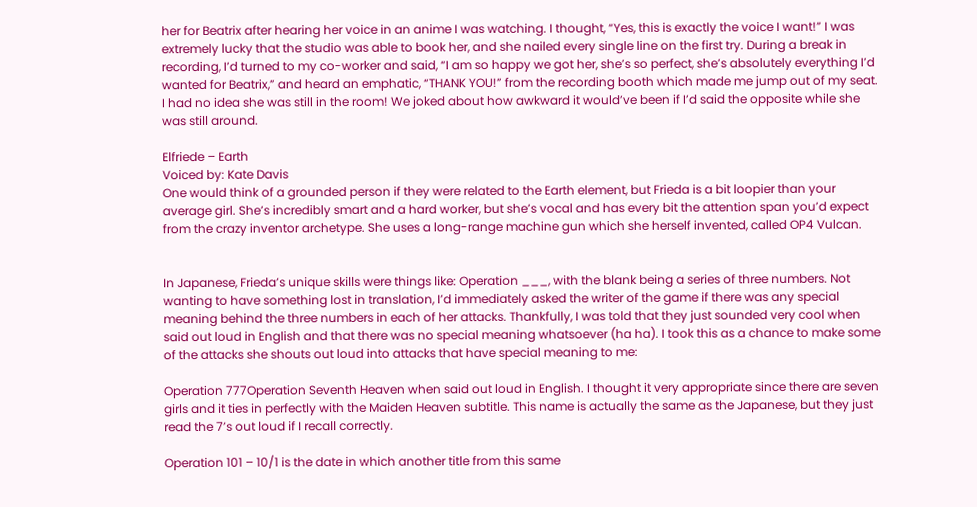her for Beatrix after hearing her voice in an anime I was watching. I thought, “Yes, this is exactly the voice I want!” I was extremely lucky that the studio was able to book her, and she nailed every single line on the first try. During a break in recording, I’d turned to my co-worker and said, “I am so happy we got her, she’s so perfect, she’s absolutely everything I’d wanted for Beatrix,” and heard an emphatic, “THANK YOU!” from the recording booth which made me jump out of my seat. I had no idea she was still in the room! We joked about how awkward it would’ve been if I’d said the opposite while she was still around.

Elfriede – Earth
Voiced by: Kate Davis
One would think of a grounded person if they were related to the Earth element, but Frieda is a bit loopier than your average girl. She’s incredibly smart and a hard worker, but she’s vocal and has every bit the attention span you’d expect from the crazy inventor archetype. She uses a long-range machine gun which she herself invented, called OP4 Vulcan.


In Japanese, Frieda’s unique skills were things like: Operation ___, with the blank being a series of three numbers. Not wanting to have something lost in translation, I’d immediately asked the writer of the game if there was any special meaning behind the three numbers in each of her attacks. Thankfully, I was told that they just sounded very cool when said out loud in English and that there was no special meaning whatsoever (ha ha). I took this as a chance to make some of the attacks she shouts out loud into attacks that have special meaning to me:

Operation 777Operation Seventh Heaven when said out loud in English. I thought it very appropriate since there are seven girls and it ties in perfectly with the Maiden Heaven subtitle. This name is actually the same as the Japanese, but they just read the 7’s out loud if I recall correctly.

Operation 101 – 10/1 is the date in which another title from this same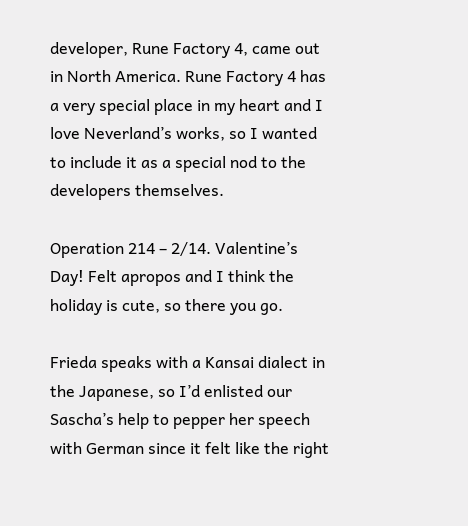developer, Rune Factory 4, came out in North America. Rune Factory 4 has a very special place in my heart and I love Neverland’s works, so I wanted to include it as a special nod to the developers themselves.

Operation 214 – 2/14. Valentine’s Day! Felt apropos and I think the holiday is cute, so there you go.

Frieda speaks with a Kansai dialect in the Japanese, so I’d enlisted our Sascha’s help to pepper her speech with German since it felt like the right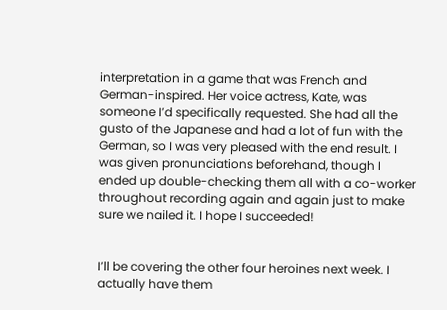interpretation in a game that was French and German-inspired. Her voice actress, Kate, was someone I’d specifically requested. She had all the gusto of the Japanese and had a lot of fun with the German, so I was very pleased with the end result. I was given pronunciations beforehand, though I ended up double-checking them all with a co-worker throughout recording again and again just to make sure we nailed it. I hope I succeeded!


I’ll be covering the other four heroines next week. I actually have them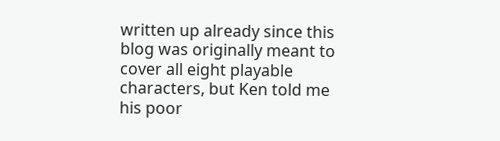written up already since this blog was originally meant to cover all eight playable characters, but Ken told me his poor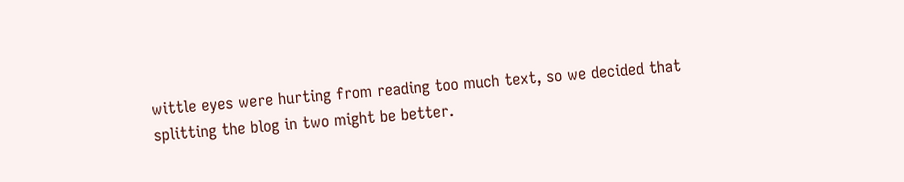wittle eyes were hurting from reading too much text, so we decided that splitting the blog in two might be better.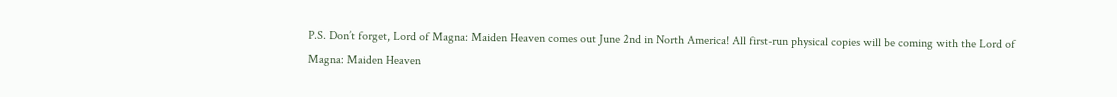P.S. Don’t forget, Lord of Magna: Maiden Heaven comes out June 2nd in North America! All first-run physical copies will be coming with the Lord of Magna: Maiden Heaven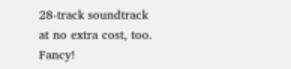28-track soundtrack at no extra cost, too. Fancy!